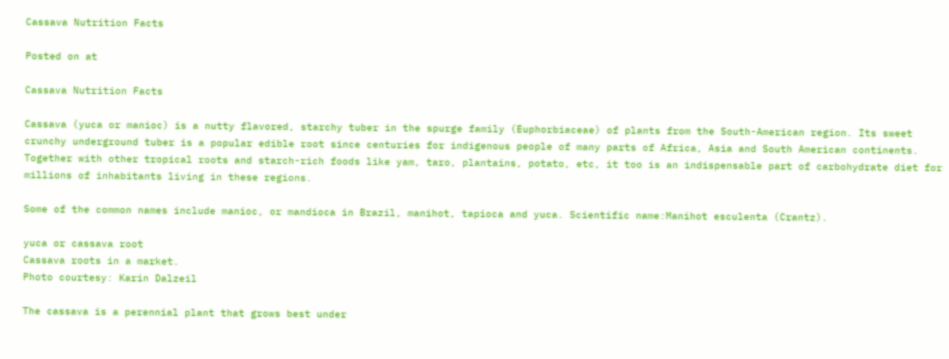Cassava Nutrition Facts

Posted on at

Cassava Nutrition Facts

Cassava (yuca or manioc) is a nutty flavored, starchy tuber in the spurge family (Euphorbiaceae) of plants from the South-American region. Its sweet crunchy underground tuber is a popular edible root since centuries for indigenous people of many parts of Africa, Asia and South American continents. Together with other tropical roots and starch-rich foods like yam, taro, plantains, potato, etc, it too is an indispensable part of carbohydrate diet for millions of inhabitants living in these regions.

Some of the common names include manioc, or mandioca in Brazil, manihot, tapioca and yuca. Scientific name:Manihot esculenta (Crantz).

yuca or cassava root
Cassava roots in a market.
Photo courtesy: Karin Dalzeil

The cassava is a perennial plant that grows best under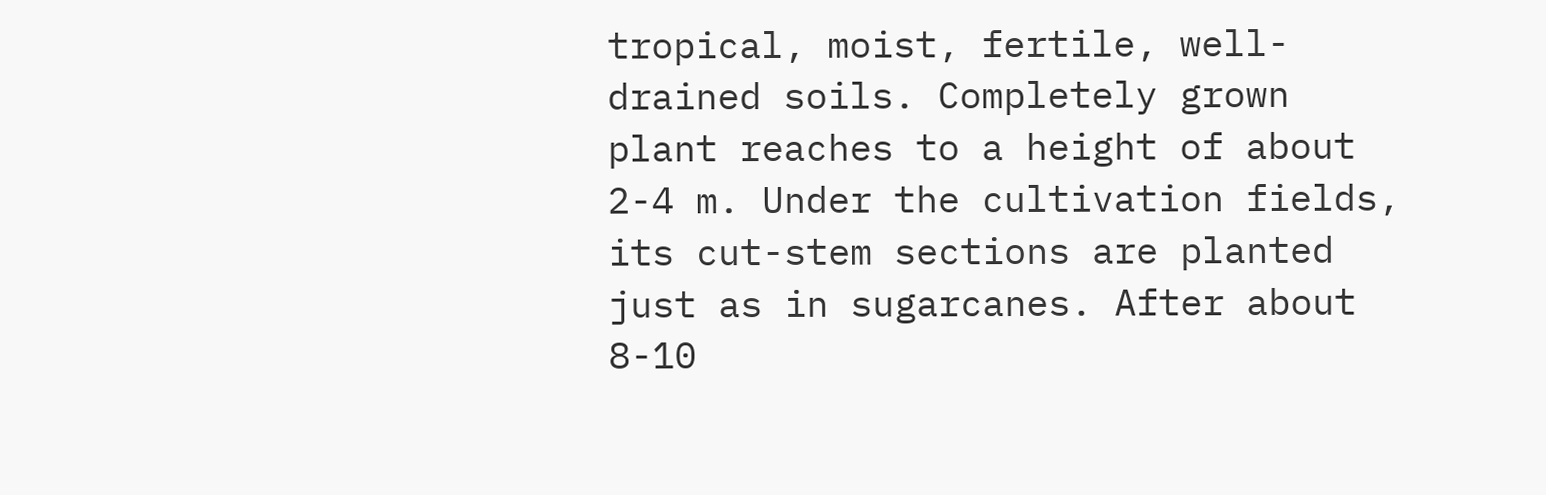tropical, moist, fertile, well-drained soils. Completely grown plant reaches to a height of about 2-4 m. Under the cultivation fields, its cut-stem sections are planted just as in sugarcanes. After about 8-10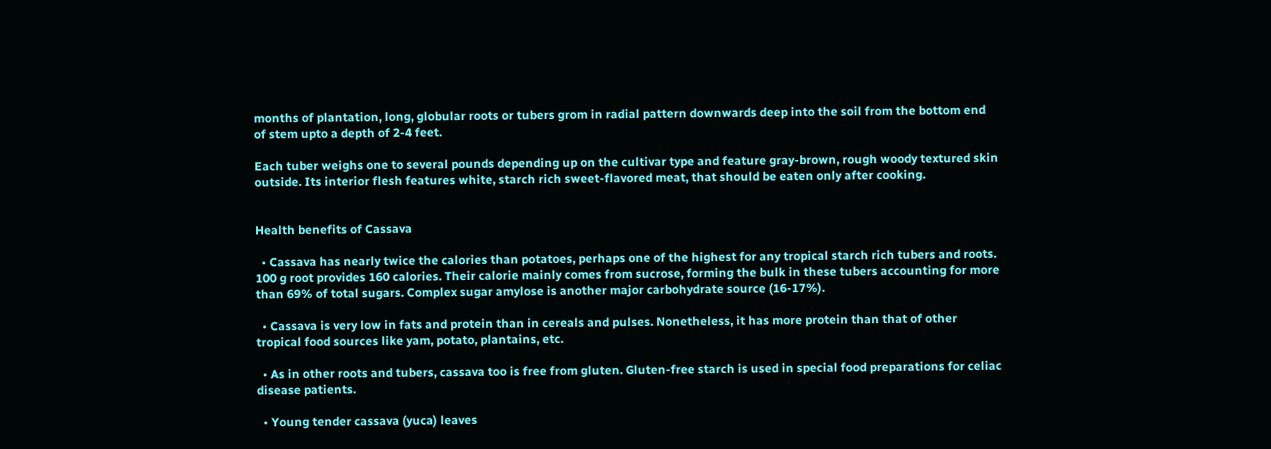months of plantation, long, globular roots or tubers grom in radial pattern downwards deep into the soil from the bottom end of stem upto a depth of 2-4 feet.

Each tuber weighs one to several pounds depending up on the cultivar type and feature gray-brown, rough woody textured skin outside. Its interior flesh features white, starch rich sweet-flavored meat, that should be eaten only after cooking.


Health benefits of Cassava

  • Cassava has nearly twice the calories than potatoes, perhaps one of the highest for any tropical starch rich tubers and roots. 100 g root provides 160 calories. Their calorie mainly comes from sucrose, forming the bulk in these tubers accounting for more than 69% of total sugars. Complex sugar amylose is another major carbohydrate source (16-17%).

  • Cassava is very low in fats and protein than in cereals and pulses. Nonetheless, it has more protein than that of other tropical food sources like yam, potato, plantains, etc.

  • As in other roots and tubers, cassava too is free from gluten. Gluten-free starch is used in special food preparations for celiac disease patients.

  • Young tender cassava (yuca) leaves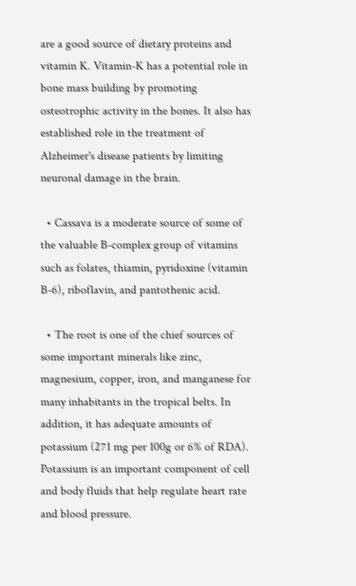are a good source of dietary proteins and vitamin K. Vitamin-K has a potential role in bone mass building by promoting osteotrophic activity in the bones. It also has established role in the treatment of Alzheimer's disease patients by limiting neuronal damage in the brain.

  • Cassava is a moderate source of some of the valuable B-complex group of vitamins such as folates, thiamin, pyridoxine (vitamin B-6), riboflavin, and pantothenic acid.

  • The root is one of the chief sources of some important minerals like zinc, magnesium, copper, iron, and manganese for many inhabitants in the tropical belts. In addition, it has adequate amounts of potassium (271 mg per 100g or 6% of RDA). Potassium is an important component of cell and body fluids that help regulate heart rate and blood pressure.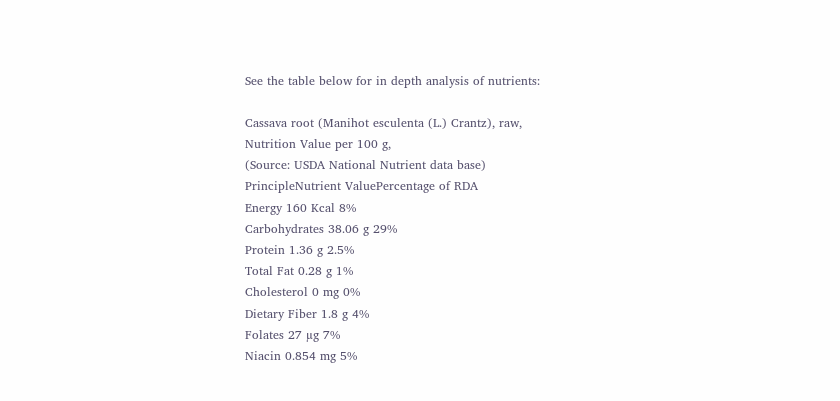See the table below for in depth analysis of nutrients:

Cassava root (Manihot esculenta (L.) Crantz), raw,
Nutrition Value per 100 g,
(Source: USDA National Nutrient data base)
PrincipleNutrient ValuePercentage of RDA
Energy 160 Kcal 8%
Carbohydrates 38.06 g 29%
Protein 1.36 g 2.5%
Total Fat 0.28 g 1%
Cholesterol 0 mg 0%
Dietary Fiber 1.8 g 4%
Folates 27 µg 7%
Niacin 0.854 mg 5%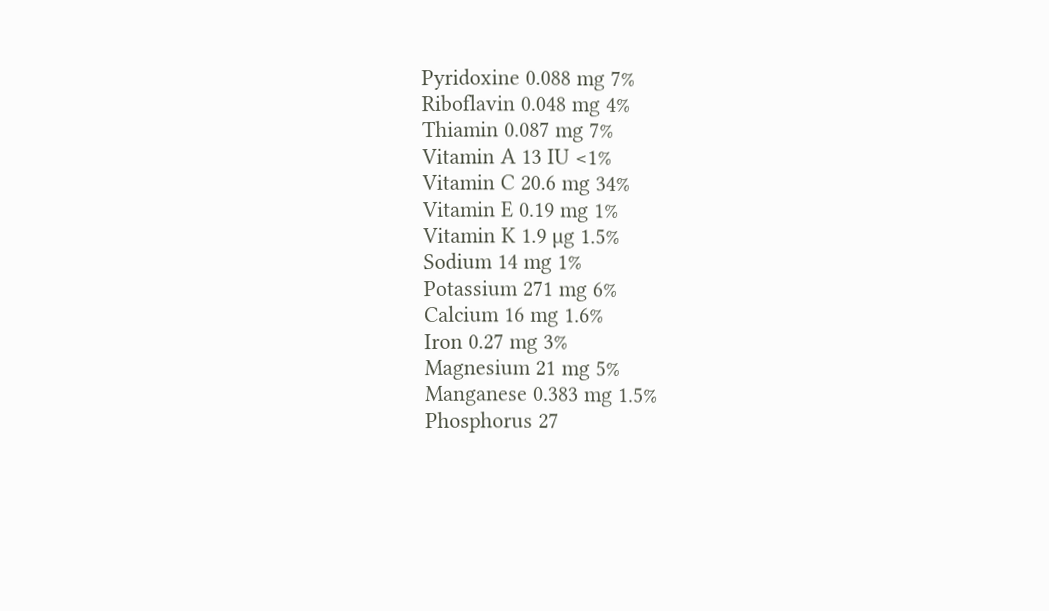Pyridoxine 0.088 mg 7%
Riboflavin 0.048 mg 4%
Thiamin 0.087 mg 7%
Vitamin A 13 IU <1%
Vitamin C 20.6 mg 34%
Vitamin E 0.19 mg 1%
Vitamin K 1.9 µg 1.5%
Sodium 14 mg 1%
Potassium 271 mg 6%
Calcium 16 mg 1.6%
Iron 0.27 mg 3%
Magnesium 21 mg 5%
Manganese 0.383 mg 1.5%
Phosphorus 27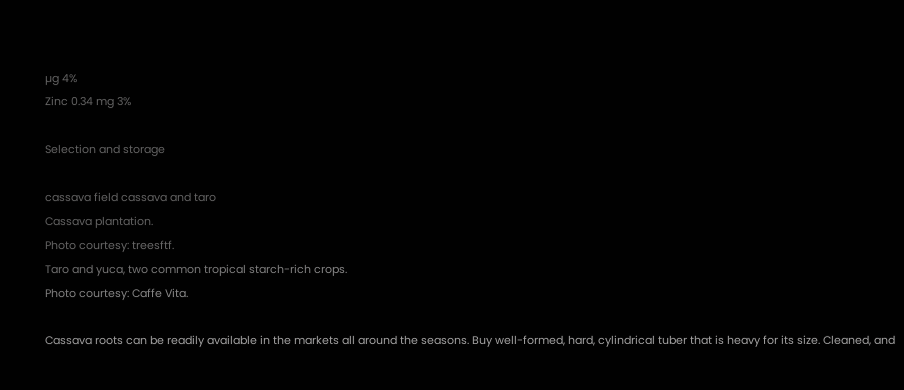µg 4%
Zinc 0.34 mg 3%

Selection and storage

cassava field cassava and taro
Cassava plantation.
Photo courtesy: treesftf.
Taro and yuca, two common tropical starch-rich crops.
Photo courtesy: Caffe Vita.

Cassava roots can be readily available in the markets all around the seasons. Buy well-formed, hard, cylindrical tuber that is heavy for its size. Cleaned, and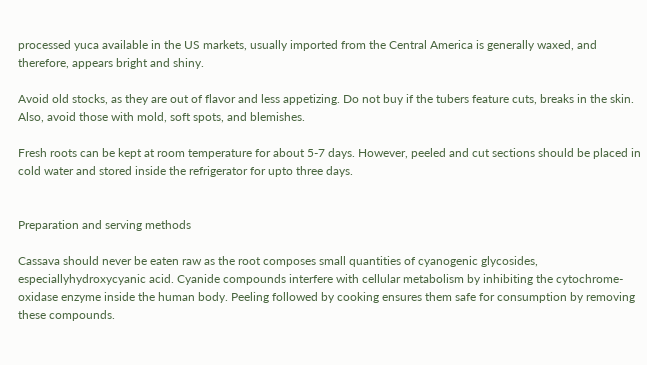processed yuca available in the US markets, usually imported from the Central America is generally waxed, and therefore, appears bright and shiny.

Avoid old stocks, as they are out of flavor and less appetizing. Do not buy if the tubers feature cuts, breaks in the skin. Also, avoid those with mold, soft spots, and blemishes.

Fresh roots can be kept at room temperature for about 5-7 days. However, peeled and cut sections should be placed in cold water and stored inside the refrigerator for upto three days.


Preparation and serving methods

Cassava should never be eaten raw as the root composes small quantities of cyanogenic glycosides, especiallyhydroxycyanic acid. Cyanide compounds interfere with cellular metabolism by inhibiting the cytochrome-oxidase enzyme inside the human body. Peeling followed by cooking ensures them safe for consumption by removing these compounds.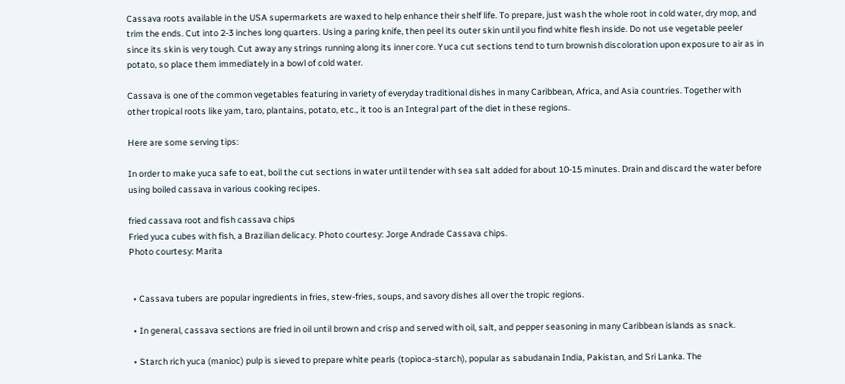Cassava roots available in the USA supermarkets are waxed to help enhance their shelf life. To prepare, just wash the whole root in cold water, dry mop, and trim the ends. Cut into 2-3 inches long quarters. Using a paring knife, then peel its outer skin until you find white flesh inside. Do not use vegetable peeler since its skin is very tough. Cut away any strings running along its inner core. Yuca cut sections tend to turn brownish discoloration upon exposure to air as in potato, so place them immediately in a bowl of cold water.

Cassava is one of the common vegetables featuring in variety of everyday traditional dishes in many Caribbean, Africa, and Asia countries. Together with other tropical roots like yam, taro, plantains, potato, etc., it too is an Integral part of the diet in these regions.

Here are some serving tips:

In order to make yuca safe to eat, boil the cut sections in water until tender with sea salt added for about 10-15 minutes. Drain and discard the water before using boiled cassava in various cooking recipes.

fried cassava root and fish cassava chips
Fried yuca cubes with fish, a Brazilian delicacy. Photo courtesy: Jorge Andrade Cassava chips.
Photo courtesy: Marita


  • Cassava tubers are popular ingredients in fries, stew-fries, soups, and savory dishes all over the tropic regions.

  • In general, cassava sections are fried in oil until brown and crisp and served with oil, salt, and pepper seasoning in many Caribbean islands as snack.

  • Starch rich yuca (manioc) pulp is sieved to prepare white pearls (topioca-starch), popular as sabudanain India, Pakistan, and Sri Lanka. The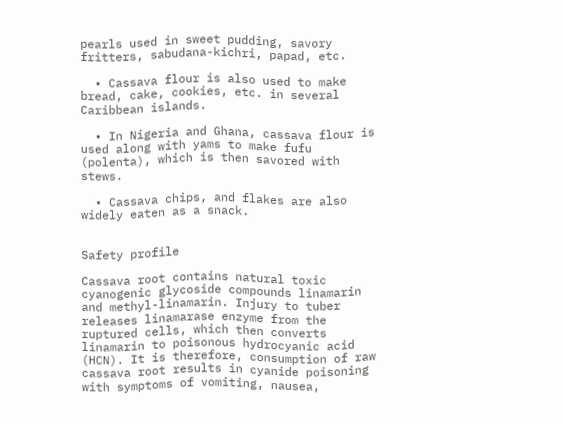pearls used in sweet pudding, savory fritters, sabudana-kichri, papad, etc.

  • Cassava flour is also used to make bread, cake, cookies, etc. in several Caribbean islands.

  • In Nigeria and Ghana, cassava flour is used along with yams to make fufu (polenta), which is then savored with stews.

  • Cassava chips, and flakes are also widely eaten as a snack.


Safety profile

Cassava root contains natural toxic cyanogenic glycoside compounds linamarin and methyl-linamarin. Injury to tuber releases linamarase enzyme from the ruptured cells, which then converts linamarin to poisonous hydrocyanic acid (HCN). It is therefore, consumption of raw cassava root results in cyanide poisoning with symptoms of vomiting, nausea,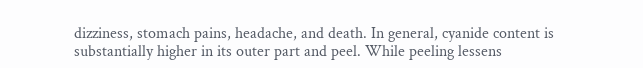dizziness, stomach pains, headache, and death. In general, cyanide content is substantially higher in its outer part and peel. While peeling lessens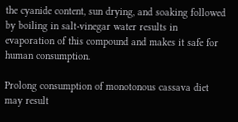the cyanide content, sun drying, and soaking followed by boiling in salt-vinegar water results in evaporation of this compound and makes it safe for human consumption.

Prolong consumption of monotonous cassava diet may result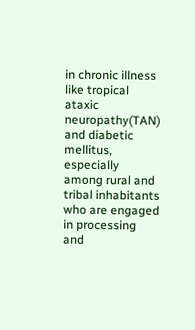in chronic illness like tropical ataxic neuropathy(TAN) and diabetic mellitus, especially among rural and tribal inhabitants who are engaged in processing and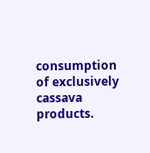consumption of exclusively cassava products.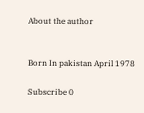About the author


Born In pakistan April 1978

Subscribe 0